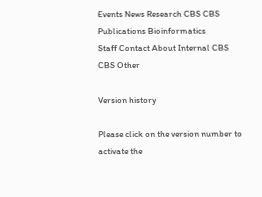Events News Research CBS CBS Publications Bioinformatics
Staff Contact About Internal CBS CBS Other

Version history

Please click on the version number to activate the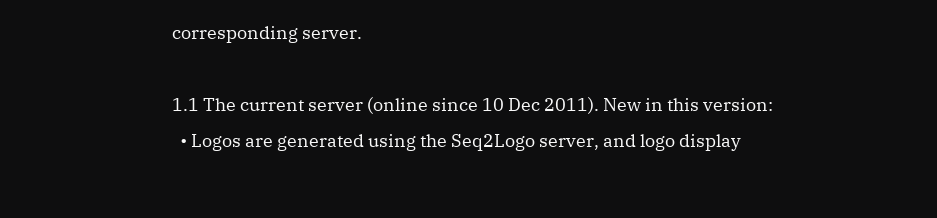corresponding server.

1.1 The current server (online since 10 Dec 2011). New in this version:
  • Logos are generated using the Seq2Logo server, and logo display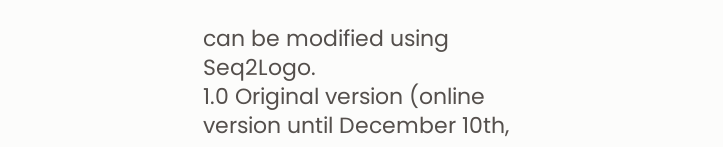can be modified using Seq2Logo.
1.0 Original version (online version until December 10th,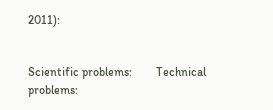2011):


Scientific problems:        Technical problems: